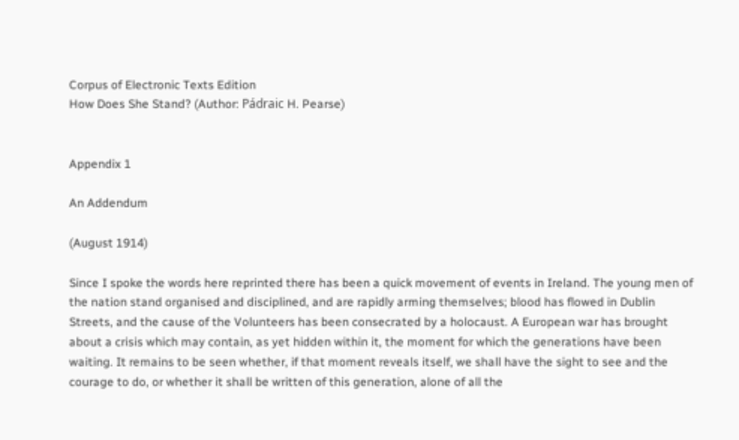Corpus of Electronic Texts Edition
How Does She Stand? (Author: Pádraic H. Pearse)


Appendix 1

An Addendum

(August 1914)

Since I spoke the words here reprinted there has been a quick movement of events in Ireland. The young men of the nation stand organised and disciplined, and are rapidly arming themselves; blood has flowed in Dublin Streets, and the cause of the Volunteers has been consecrated by a holocaust. A European war has brought about a crisis which may contain, as yet hidden within it, the moment for which the generations have been waiting. It remains to be seen whether, if that moment reveals itself, we shall have the sight to see and the courage to do, or whether it shall be written of this generation, alone of all the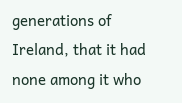generations of Ireland, that it had none among it who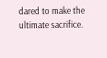dared to make the ultimate sacrifice.